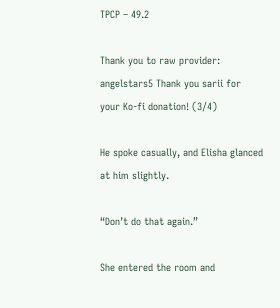TPCP – 49.2

Thank you to raw provider: angelstars5 Thank you sarii for your Ko-fi donation! (3/4)

He spoke casually, and Elisha glanced at him slightly.

“Don’t do that again.”

She entered the room and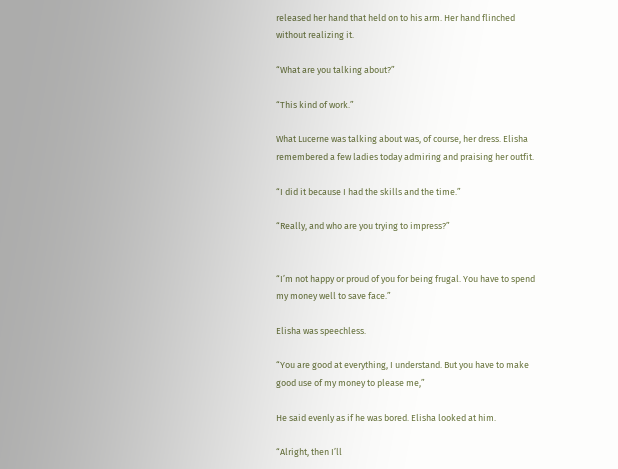released her hand that held on to his arm. Her hand flinched without realizing it.

“What are you talking about?”

“This kind of work.”

What Lucerne was talking about was, of course, her dress. Elisha remembered a few ladies today admiring and praising her outfit.

“I did it because I had the skills and the time.”

“Really, and who are you trying to impress?”


“I’m not happy or proud of you for being frugal. You have to spend my money well to save face.”

Elisha was speechless.

“You are good at everything, I understand. But you have to make good use of my money to please me,”

He said evenly as if he was bored. Elisha looked at him.

“Alright, then I’ll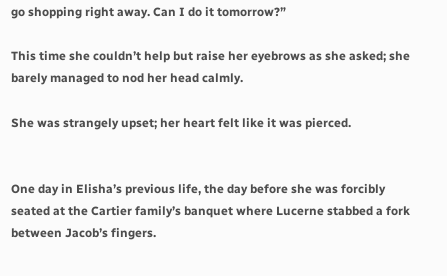go shopping right away. Can I do it tomorrow?”

This time she couldn’t help but raise her eyebrows as she asked; she barely managed to nod her head calmly.

She was strangely upset; her heart felt like it was pierced.


One day in Elisha’s previous life, the day before she was forcibly seated at the Cartier family’s banquet where Lucerne stabbed a fork between Jacob’s fingers.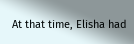At that time, Elisha had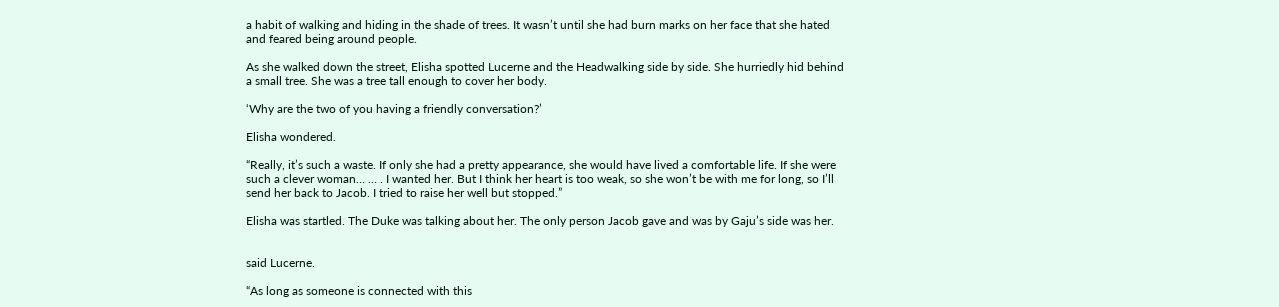a habit of walking and hiding in the shade of trees. It wasn’t until she had burn marks on her face that she hated and feared being around people.

As she walked down the street, Elisha spotted Lucerne and the Headwalking side by side. She hurriedly hid behind a small tree. She was a tree tall enough to cover her body.

‘Why are the two of you having a friendly conversation?’

Elisha wondered.

“Really, it’s such a waste. If only she had a pretty appearance, she would have lived a comfortable life. If she were such a clever woman… … . I wanted her. But I think her heart is too weak, so she won’t be with me for long, so I’ll send her back to Jacob. I tried to raise her well but stopped.”

Elisha was startled. The Duke was talking about her. The only person Jacob gave and was by Gaju’s side was her.


said Lucerne.

“As long as someone is connected with this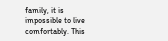family, it is impossible to live comfortably. This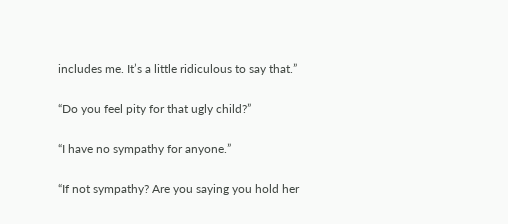includes me. It’s a little ridiculous to say that.”

“Do you feel pity for that ugly child?”

“I have no sympathy for anyone.”

“If not sympathy? Are you saying you hold her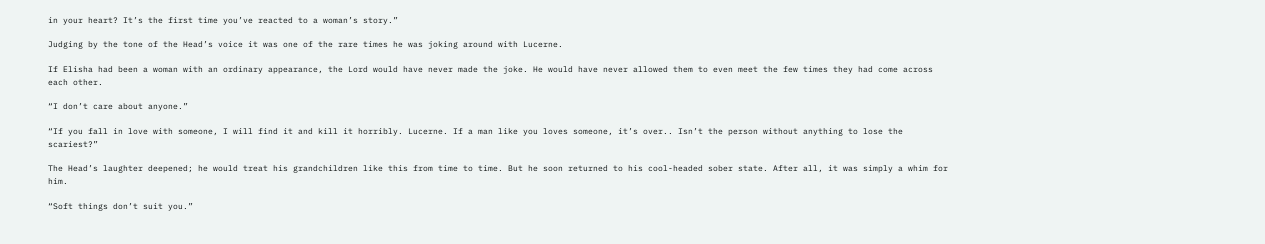in your heart? It’s the first time you’ve reacted to a woman’s story.”

Judging by the tone of the Head’s voice it was one of the rare times he was joking around with Lucerne.

If Elisha had been a woman with an ordinary appearance, the Lord would have never made the joke. He would have never allowed them to even meet the few times they had come across each other.

“I don’t care about anyone.”

“If you fall in love with someone, I will find it and kill it horribly. Lucerne. If a man like you loves someone, it’s over.. Isn’t the person without anything to lose the scariest?”

The Head’s laughter deepened; he would treat his grandchildren like this from time to time. But he soon returned to his cool-headed sober state. After all, it was simply a whim for him.

“Soft things don’t suit you.”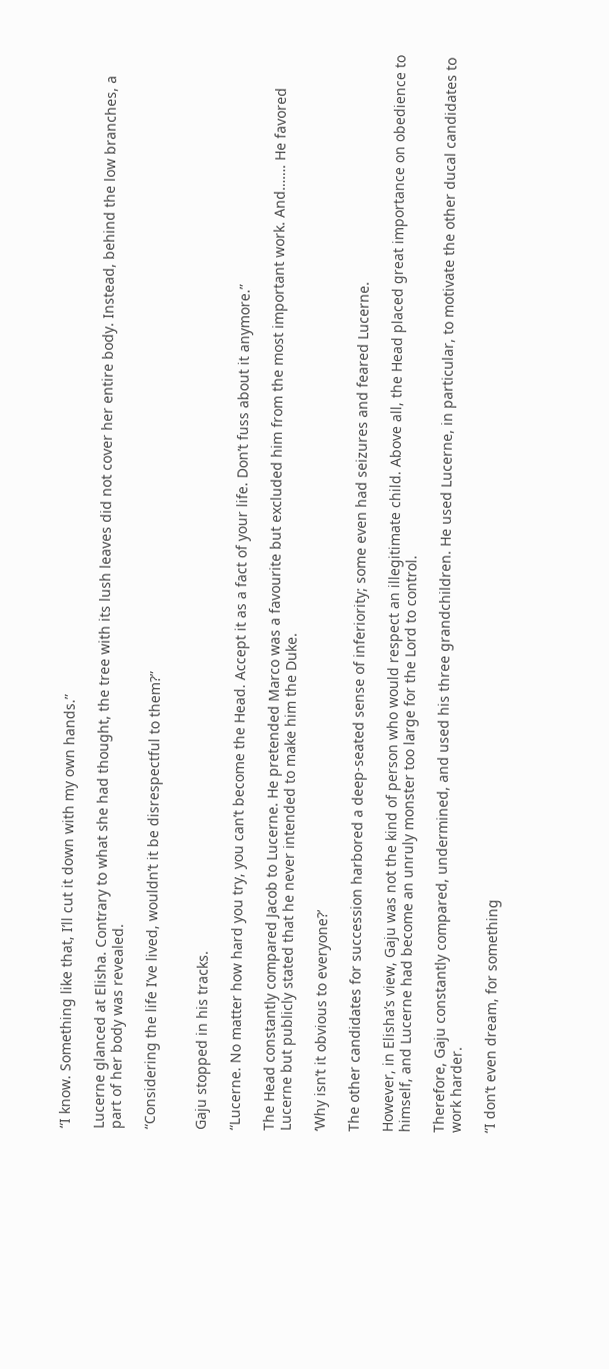“I know. Something like that, I’ll cut it down with my own hands.”

Lucerne glanced at Elisha. Contrary to what she had thought, the tree with its lush leaves did not cover her entire body. Instead, behind the low branches, a part of her body was revealed.

“Considering the life I’ve lived, wouldn’t it be disrespectful to them?”


Gaju stopped in his tracks.

“Lucerne. No matter how hard you try, you can’t become the Head. Accept it as a fact of your life. Don’t fuss about it anymore.”

The Head constantly compared Jacob to Lucerne. He pretended Marco was a favourite but excluded him from the most important work. And……. He favored Lucerne but publicly stated that he never intended to make him the Duke.

‘Why isn’t it obvious to everyone?’

The other candidates for succession harbored a deep-seated sense of inferiority; some even had seizures and feared Lucerne.

However, in Elisha’s view, Gaju was not the kind of person who would respect an illegitimate child. Above all, the Head placed great importance on obedience to himself, and Lucerne had become an unruly monster too large for the Lord to control.

Therefore, Gaju constantly compared, undermined, and used his three grandchildren. He used Lucerne, in particular, to motivate the other ducal candidates to work harder.

“I don’t even dream, for something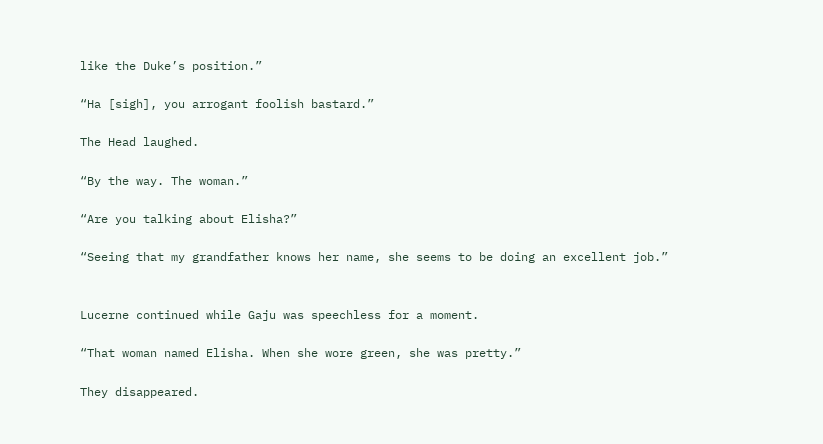like the Duke’s position.”

“Ha [sigh], you arrogant foolish bastard.”

The Head laughed.

“By the way. The woman.”

“Are you talking about Elisha?”

“Seeing that my grandfather knows her name, she seems to be doing an excellent job.”


Lucerne continued while Gaju was speechless for a moment.

“That woman named Elisha. When she wore green, she was pretty.”

They disappeared.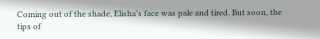Coming out of the shade, Elisha’s face was pale and tired. But soon, the tips of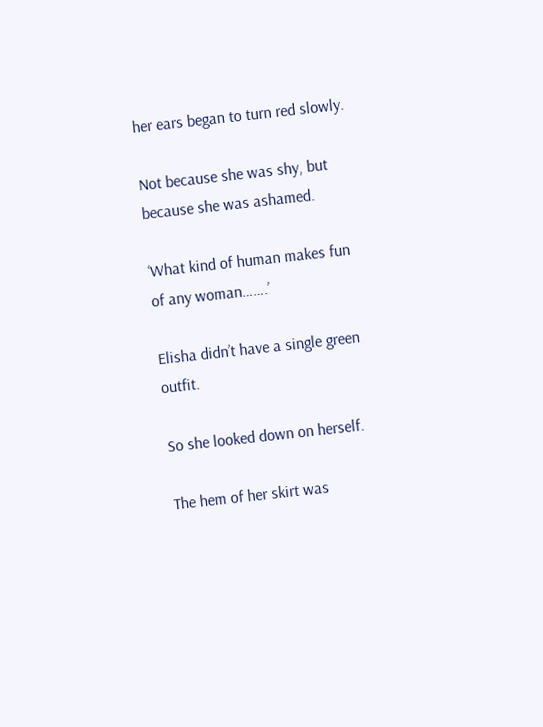her ears began to turn red slowly.

Not because she was shy, but because she was ashamed.

‘What kind of human makes fun of any woman…….’

Elisha didn’t have a single green outfit.

So she looked down on herself.

The hem of her skirt was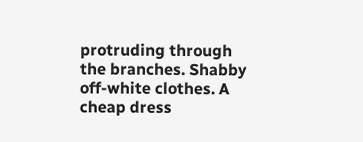protruding through the branches. Shabby off-white clothes. A cheap dress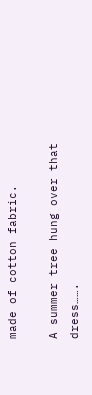made of cotton fabric.

A summer tree hung over that dress…….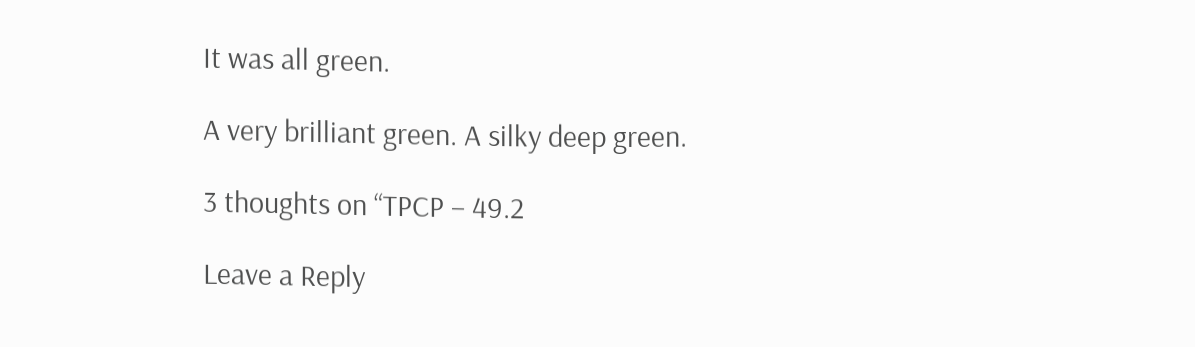It was all green.

A very brilliant green. A silky deep green.

3 thoughts on “TPCP – 49.2

Leave a Reply